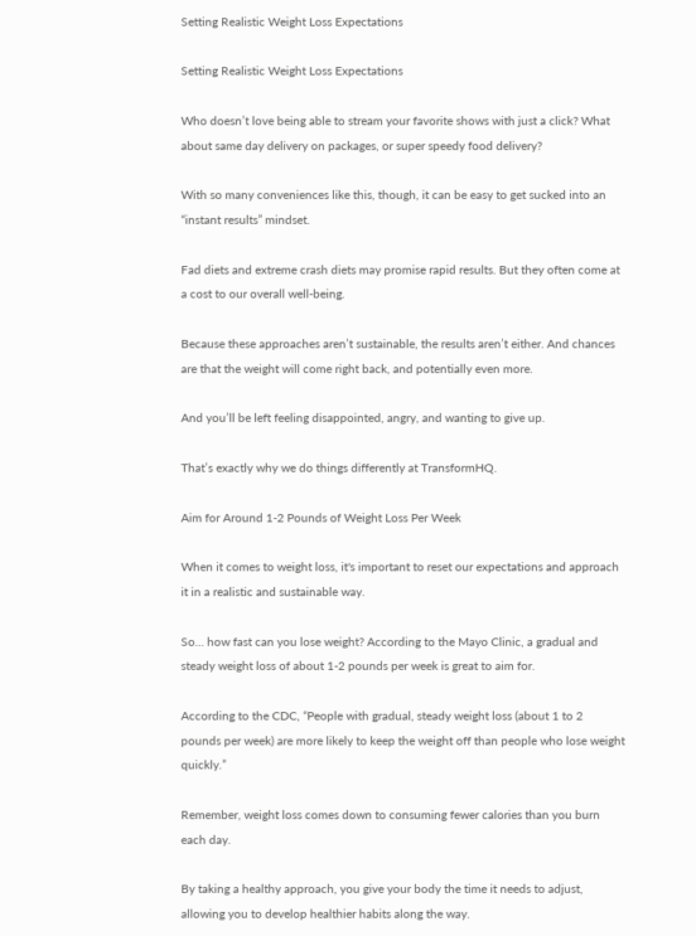Setting Realistic Weight Loss Expectations

Setting Realistic Weight Loss Expectations

Who doesn’t love being able to stream your favorite shows with just a click? What about same day delivery on packages, or super speedy food delivery?

With so many conveniences like this, though, it can be easy to get sucked into an “instant results” mindset.

Fad diets and extreme crash diets may promise rapid results. But they often come at a cost to our overall well-being.

Because these approaches aren’t sustainable, the results aren’t either. And chances are that the weight will come right back, and potentially even more.

And you’ll be left feeling disappointed, angry, and wanting to give up.

That’s exactly why we do things differently at TransformHQ.

Aim for Around 1-2 Pounds of Weight Loss Per Week

When it comes to weight loss, it's important to reset our expectations and approach it in a realistic and sustainable way.

So… how fast can you lose weight? According to the Mayo Clinic, a gradual and steady weight loss of about 1-2 pounds per week is great to aim for.

According to the CDC, “People with gradual, steady weight loss (about 1 to 2 pounds per week) are more likely to keep the weight off than people who lose weight quickly.”

Remember, weight loss comes down to consuming fewer calories than you burn each day.

By taking a healthy approach, you give your body the time it needs to adjust, allowing you to develop healthier habits along the way.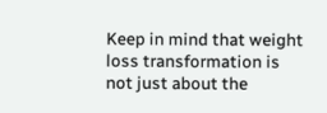Keep in mind that weight loss transformation is not just about the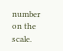number on the scale.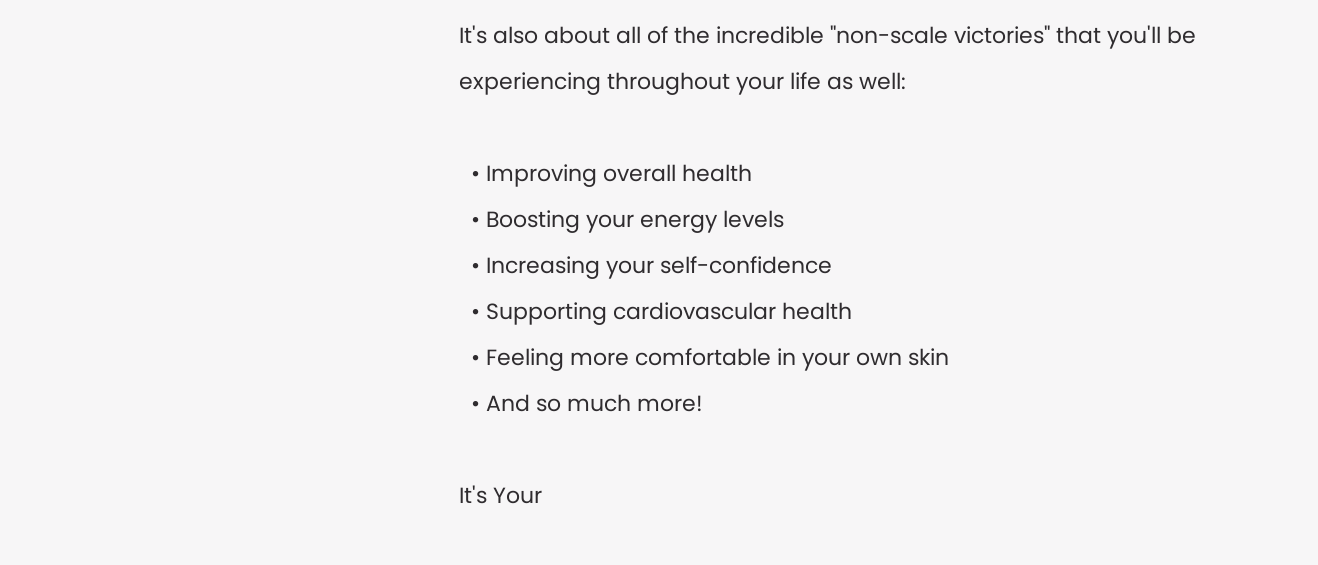It's also about all of the incredible "non-scale victories" that you'll be experiencing throughout your life as well:

  • Improving overall health
  • Boosting your energy levels
  • Increasing your self-confidence
  • Supporting cardiovascular health
  • Feeling more comfortable in your own skin
  • And so much more!

It's Your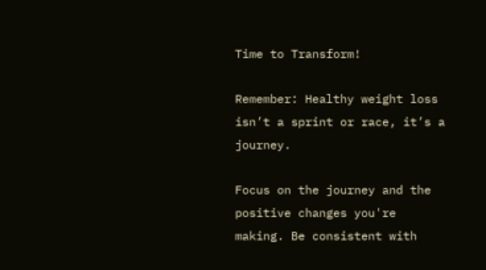Time to Transform!

Remember: Healthy weight loss isn’t a sprint or race, it’s a journey.

Focus on the journey and the positive changes you're making. Be consistent with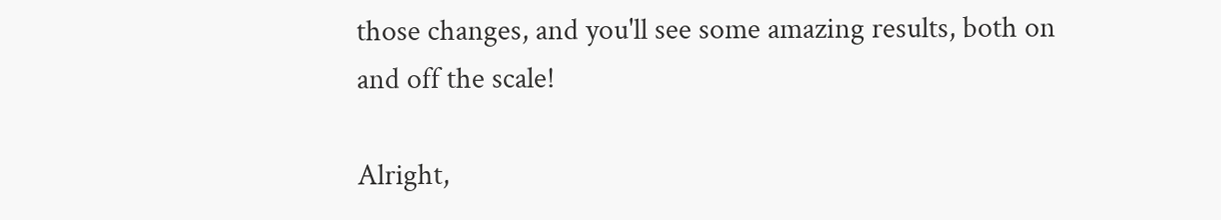those changes, and you'll see some amazing results, both on and off the scale!

Alright,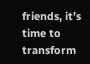friends, it’s time to transform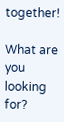together!

What are you looking for?